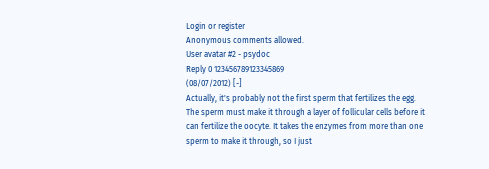Login or register
Anonymous comments allowed.
User avatar #2 - psydoc
Reply 0 123456789123345869
(08/07/2012) [-]
Actually, it's probably not the first sperm that fertilizes the egg. The sperm must make it through a layer of follicular cells before it can fertilize the oocyte. It takes the enzymes from more than one sperm to make it through, so I just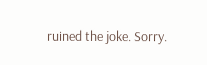ruined the joke. Sorry.